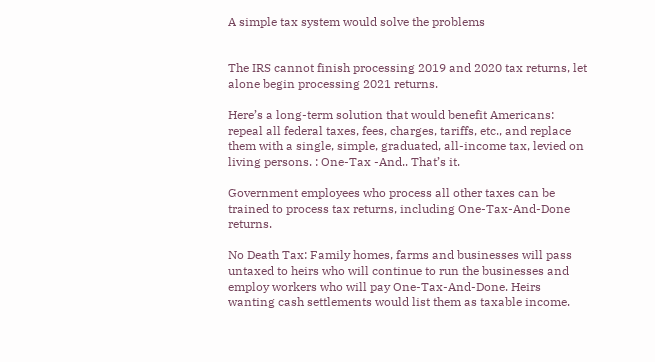A simple tax system would solve the problems


The IRS cannot finish processing 2019 and 2020 tax returns, let alone begin processing 2021 returns.

Here’s a long-term solution that would benefit Americans: repeal all federal taxes, fees, charges, tariffs, etc., and replace them with a single, simple, graduated, all-income tax, levied on living persons. : One-Tax -And.. That’s it.

Government employees who process all other taxes can be trained to process tax returns, including One-Tax-And-Done returns.

No Death Tax: Family homes, farms and businesses will pass untaxed to heirs who will continue to run the businesses and employ workers who will pay One-Tax-And-Done. Heirs wanting cash settlements would list them as taxable income.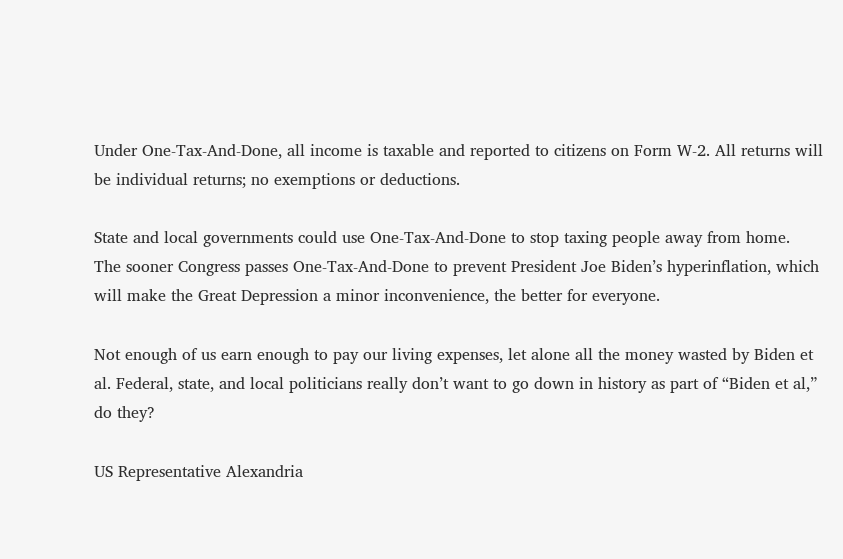Under One-Tax-And-Done, all income is taxable and reported to citizens on Form W-2. All returns will be individual returns; no exemptions or deductions.

State and local governments could use One-Tax-And-Done to stop taxing people away from home.
The sooner Congress passes One-Tax-And-Done to prevent President Joe Biden’s hyperinflation, which will make the Great Depression a minor inconvenience, the better for everyone.

Not enough of us earn enough to pay our living expenses, let alone all the money wasted by Biden et al. Federal, state, and local politicians really don’t want to go down in history as part of “Biden et al,” do they?

US Representative Alexandria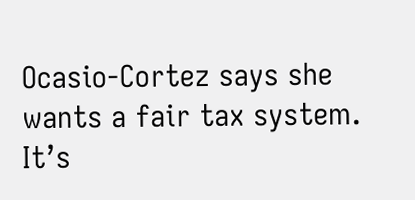Ocasio-Cortez says she wants a fair tax system. It’s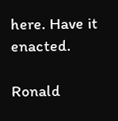here. Have it enacted.

Ronald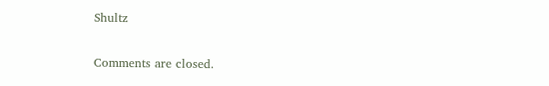Shultz

Comments are closed.